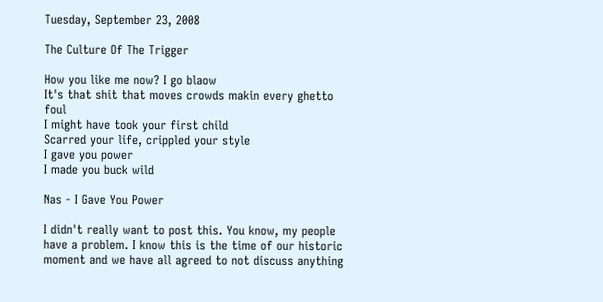Tuesday, September 23, 2008

The Culture Of The Trigger

How you like me now? I go blaow
It's that shit that moves crowds makin every ghetto foul
I might have took your first child
Scarred your life, crippled your style
I gave you power
I made you buck wild

Nas - I Gave You Power

I didn't really want to post this. You know, my people have a problem. I know this is the time of our historic moment and we have all agreed to not discuss anything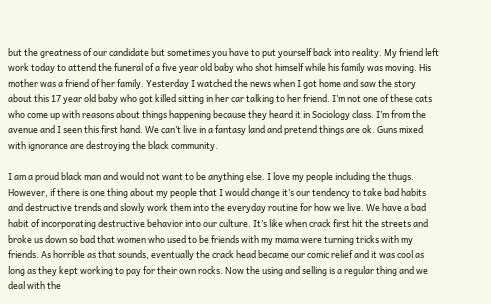but the greatness of our candidate but sometimes you have to put yourself back into reality. My friend left work today to attend the funeral of a five year old baby who shot himself while his family was moving. His mother was a friend of her family. Yesterday I watched the news when I got home and saw the story about this 17 year old baby who got killed sitting in her car talking to her friend. I’m not one of these cats who come up with reasons about things happening because they heard it in Sociology class. I’m from the avenue and I seen this first hand. We can’t live in a fantasy land and pretend things are ok. Guns mixed with ignorance are destroying the black community.

I am a proud black man and would not want to be anything else. I love my people including the thugs. However, if there is one thing about my people that I would change it’s our tendency to take bad habits and destructive trends and slowly work them into the everyday routine for how we live. We have a bad habit of incorporating destructive behavior into our culture. It’s like when crack first hit the streets and broke us down so bad that women who used to be friends with my mama were turning tricks with my friends. As horrible as that sounds, eventually the crack head became our comic relief and it was cool as long as they kept working to pay for their own rocks. Now the using and selling is a regular thing and we deal with the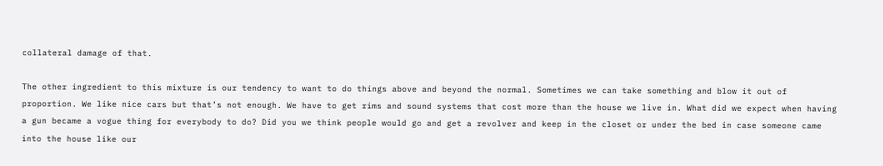collateral damage of that.

The other ingredient to this mixture is our tendency to want to do things above and beyond the normal. Sometimes we can take something and blow it out of proportion. We like nice cars but that’s not enough. We have to get rims and sound systems that cost more than the house we live in. What did we expect when having a gun became a vogue thing for everybody to do? Did you we think people would go and get a revolver and keep in the closet or under the bed in case someone came into the house like our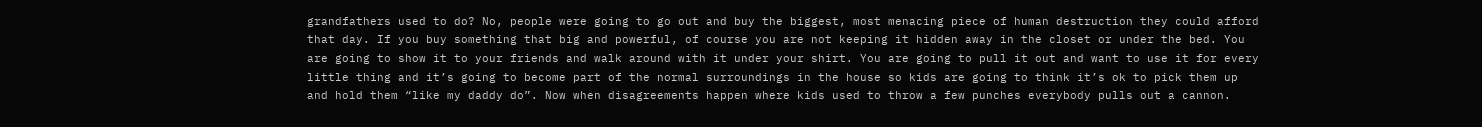grandfathers used to do? No, people were going to go out and buy the biggest, most menacing piece of human destruction they could afford that day. If you buy something that big and powerful, of course you are not keeping it hidden away in the closet or under the bed. You are going to show it to your friends and walk around with it under your shirt. You are going to pull it out and want to use it for every little thing and it’s going to become part of the normal surroundings in the house so kids are going to think it’s ok to pick them up and hold them “like my daddy do”. Now when disagreements happen where kids used to throw a few punches everybody pulls out a cannon.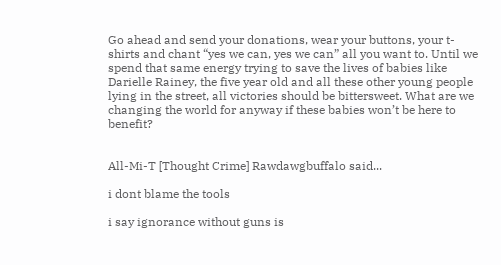Go ahead and send your donations, wear your buttons, your t-shirts and chant “yes we can, yes we can” all you want to. Until we spend that same energy trying to save the lives of babies like Darielle Rainey, the five year old and all these other young people lying in the street, all victories should be bittersweet. What are we changing the world for anyway if these babies won’t be here to benefit?


All-Mi-T [Thought Crime] Rawdawgbuffalo said...

i dont blame the tools

i say ignorance without guns is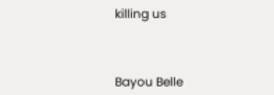killing us



Bayou Belle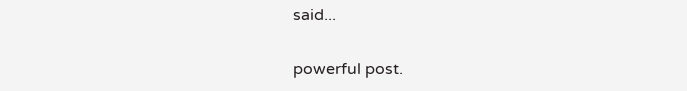said...

powerful post.